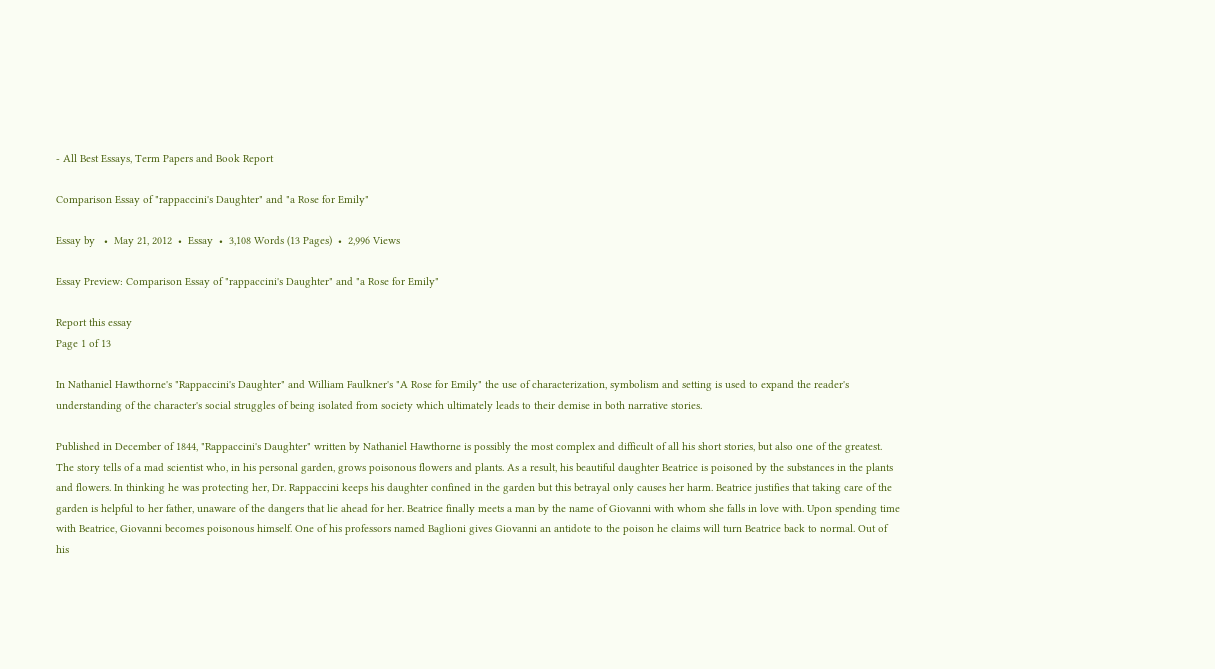- All Best Essays, Term Papers and Book Report

Comparison Essay of "rappaccini's Daughter" and "a Rose for Emily"

Essay by   •  May 21, 2012  •  Essay  •  3,108 Words (13 Pages)  •  2,996 Views

Essay Preview: Comparison Essay of "rappaccini's Daughter" and "a Rose for Emily"

Report this essay
Page 1 of 13

In Nathaniel Hawthorne's "Rappaccini's Daughter" and William Faulkner's "A Rose for Emily" the use of characterization, symbolism and setting is used to expand the reader's understanding of the character's social struggles of being isolated from society which ultimately leads to their demise in both narrative stories.

Published in December of 1844, "Rappaccini's Daughter" written by Nathaniel Hawthorne is possibly the most complex and difficult of all his short stories, but also one of the greatest. The story tells of a mad scientist who, in his personal garden, grows poisonous flowers and plants. As a result, his beautiful daughter Beatrice is poisoned by the substances in the plants and flowers. In thinking he was protecting her, Dr. Rappaccini keeps his daughter confined in the garden but this betrayal only causes her harm. Beatrice justifies that taking care of the garden is helpful to her father, unaware of the dangers that lie ahead for her. Beatrice finally meets a man by the name of Giovanni with whom she falls in love with. Upon spending time with Beatrice, Giovanni becomes poisonous himself. One of his professors named Baglioni gives Giovanni an antidote to the poison he claims will turn Beatrice back to normal. Out of his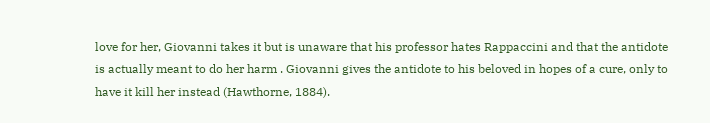love for her, Giovanni takes it but is unaware that his professor hates Rappaccini and that the antidote is actually meant to do her harm . Giovanni gives the antidote to his beloved in hopes of a cure, only to have it kill her instead (Hawthorne, 1884).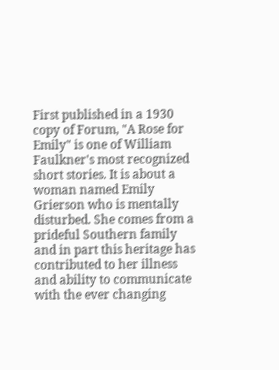First published in a 1930 copy of Forum, "A Rose for Emily" is one of William Faulkner's most recognized short stories. It is about a woman named Emily Grierson who is mentally disturbed. She comes from a prideful Southern family and in part this heritage has contributed to her illness and ability to communicate with the ever changing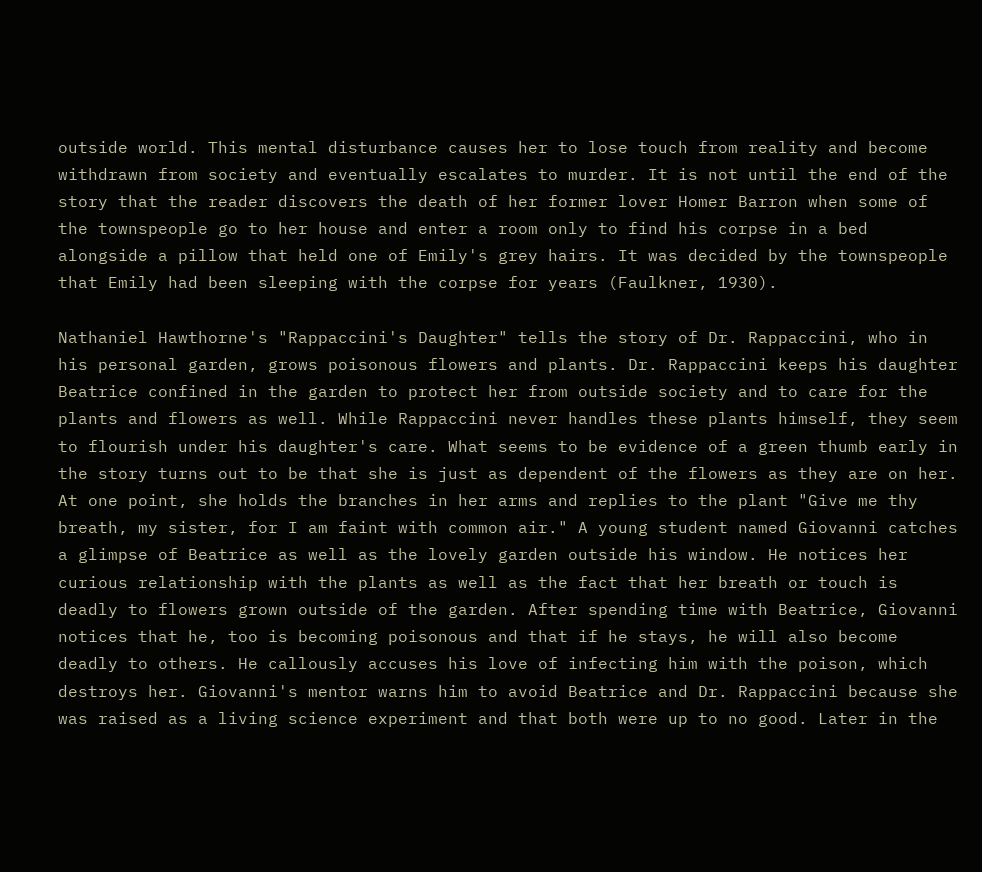outside world. This mental disturbance causes her to lose touch from reality and become withdrawn from society and eventually escalates to murder. It is not until the end of the story that the reader discovers the death of her former lover Homer Barron when some of the townspeople go to her house and enter a room only to find his corpse in a bed alongside a pillow that held one of Emily's grey hairs. It was decided by the townspeople that Emily had been sleeping with the corpse for years (Faulkner, 1930).

Nathaniel Hawthorne's "Rappaccini's Daughter" tells the story of Dr. Rappaccini, who in his personal garden, grows poisonous flowers and plants. Dr. Rappaccini keeps his daughter Beatrice confined in the garden to protect her from outside society and to care for the plants and flowers as well. While Rappaccini never handles these plants himself, they seem to flourish under his daughter's care. What seems to be evidence of a green thumb early in the story turns out to be that she is just as dependent of the flowers as they are on her. At one point, she holds the branches in her arms and replies to the plant "Give me thy breath, my sister, for I am faint with common air." A young student named Giovanni catches a glimpse of Beatrice as well as the lovely garden outside his window. He notices her curious relationship with the plants as well as the fact that her breath or touch is deadly to flowers grown outside of the garden. After spending time with Beatrice, Giovanni notices that he, too is becoming poisonous and that if he stays, he will also become deadly to others. He callously accuses his love of infecting him with the poison, which destroys her. Giovanni's mentor warns him to avoid Beatrice and Dr. Rappaccini because she was raised as a living science experiment and that both were up to no good. Later in the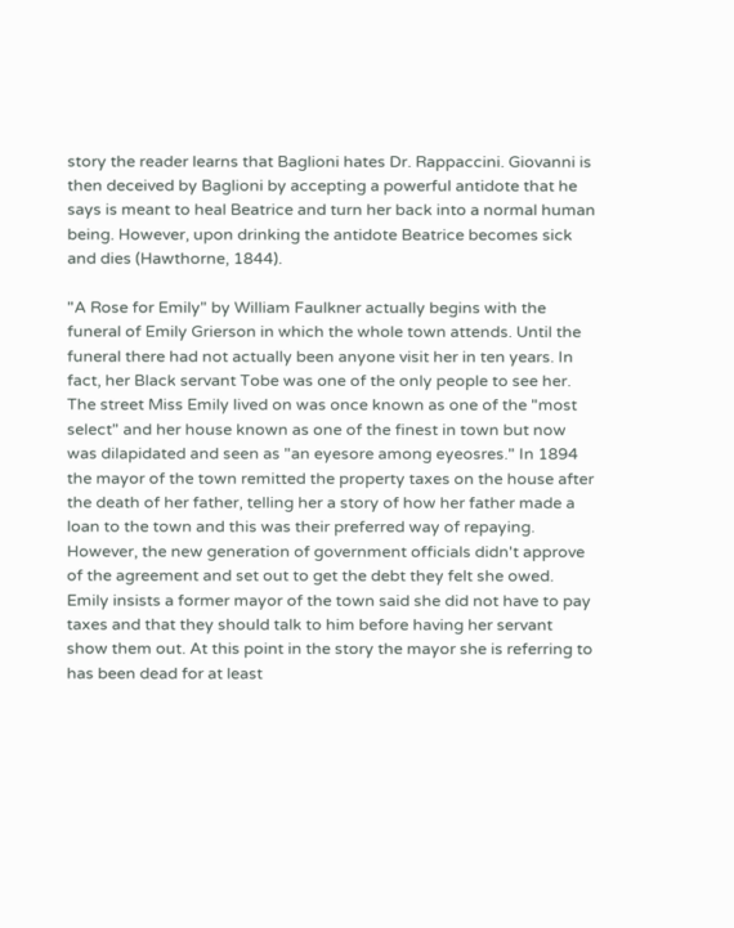story the reader learns that Baglioni hates Dr. Rappaccini. Giovanni is then deceived by Baglioni by accepting a powerful antidote that he says is meant to heal Beatrice and turn her back into a normal human being. However, upon drinking the antidote Beatrice becomes sick and dies (Hawthorne, 1844).

"A Rose for Emily" by William Faulkner actually begins with the funeral of Emily Grierson in which the whole town attends. Until the funeral there had not actually been anyone visit her in ten years. In fact, her Black servant Tobe was one of the only people to see her. The street Miss Emily lived on was once known as one of the "most select" and her house known as one of the finest in town but now was dilapidated and seen as "an eyesore among eyeosres." In 1894 the mayor of the town remitted the property taxes on the house after the death of her father, telling her a story of how her father made a loan to the town and this was their preferred way of repaying. However, the new generation of government officials didn't approve of the agreement and set out to get the debt they felt she owed. Emily insists a former mayor of the town said she did not have to pay taxes and that they should talk to him before having her servant show them out. At this point in the story the mayor she is referring to has been dead for at least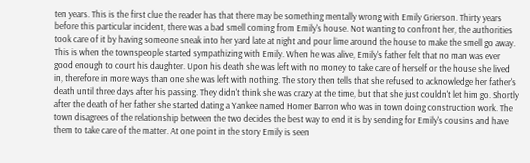ten years. This is the first clue the reader has that there may be something mentally wrong with Emily Grierson. Thirty years before this particular incident, there was a bad smell coming from Emily's house. Not wanting to confront her, the authorities took care of it by having someone sneak into her yard late at night and pour lime around the house to make the smell go away. This is when the townspeople started sympathizing with Emily. When he was alive, Emily's father felt that no man was ever good enough to court his daughter. Upon his death she was left with no money to take care of herself or the house she lived in, therefore in more ways than one she was left with nothing. The story then tells that she refused to acknowledge her father's death until three days after his passing. They didn't think she was crazy at the time, but that she just couldn't let him go. Shortly after the death of her father she started dating a Yankee named Homer Barron who was in town doing construction work. The town disagrees of the relationship between the two decides the best way to end it is by sending for Emily's cousins and have them to take care of the matter. At one point in the story Emily is seen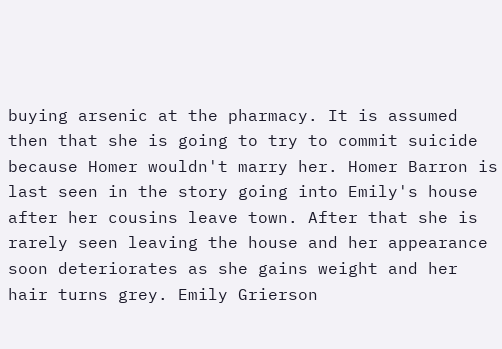buying arsenic at the pharmacy. It is assumed then that she is going to try to commit suicide because Homer wouldn't marry her. Homer Barron is last seen in the story going into Emily's house after her cousins leave town. After that she is rarely seen leaving the house and her appearance soon deteriorates as she gains weight and her hair turns grey. Emily Grierson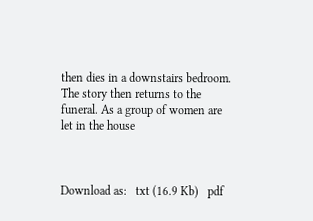then dies in a downstairs bedroom. The story then returns to the funeral. As a group of women are let in the house



Download as:   txt (16.9 Kb)   pdf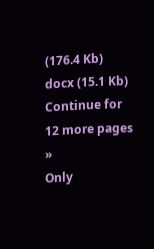(176.4 Kb)   docx (15.1 Kb)
Continue for 12 more pages »
Only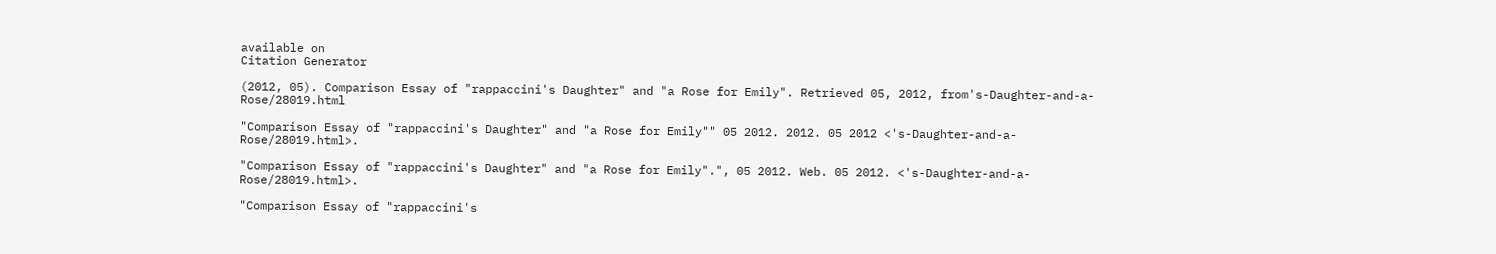available on
Citation Generator

(2012, 05). Comparison Essay of "rappaccini's Daughter" and "a Rose for Emily". Retrieved 05, 2012, from's-Daughter-and-a-Rose/28019.html

"Comparison Essay of "rappaccini's Daughter" and "a Rose for Emily"" 05 2012. 2012. 05 2012 <'s-Daughter-and-a-Rose/28019.html>.

"Comparison Essay of "rappaccini's Daughter" and "a Rose for Emily".", 05 2012. Web. 05 2012. <'s-Daughter-and-a-Rose/28019.html>.

"Comparison Essay of "rappaccini's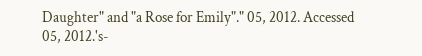Daughter" and "a Rose for Emily"." 05, 2012. Accessed 05, 2012.'s-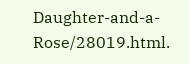Daughter-and-a-Rose/28019.html.